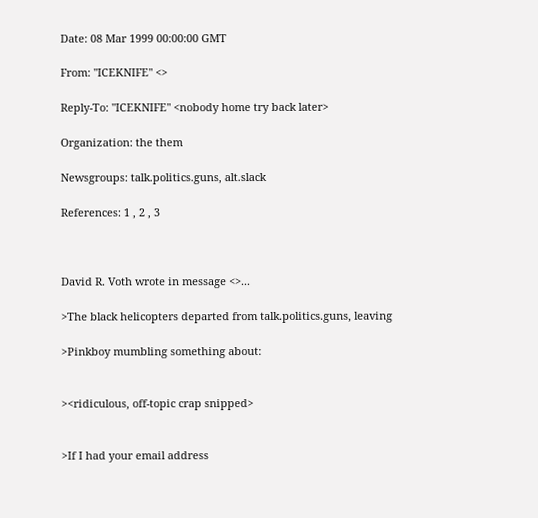Date: 08 Mar 1999 00:00:00 GMT

From: "ICEKNIFE" <>

Reply-To: "ICEKNIFE" <nobody home try back later>

Organization: the them

Newsgroups: talk.politics.guns, alt.slack

References: 1 , 2 , 3



David R. Voth wrote in message <>...

>The black helicopters departed from talk.politics.guns, leaving

>Pinkboy mumbling something about:


><ridiculous, off-topic crap snipped>


>If I had your email address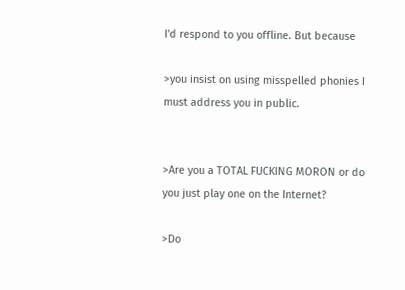I'd respond to you offline. But because

>you insist on using misspelled phonies I must address you in public.


>Are you a TOTAL FUCKING MORON or do you just play one on the Internet?

>Do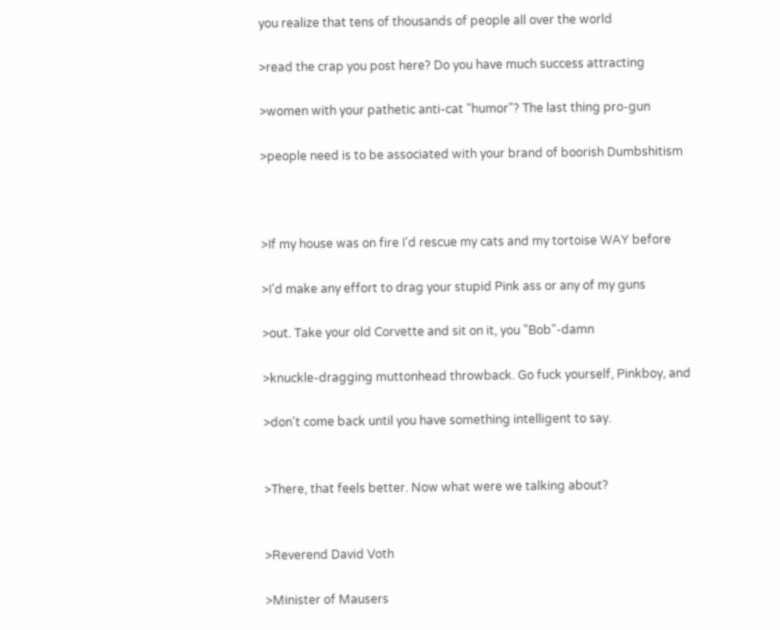you realize that tens of thousands of people all over the world

>read the crap you post here? Do you have much success attracting

>women with your pathetic anti-cat "humor"? The last thing pro-gun

>people need is to be associated with your brand of boorish Dumbshitism



>If my house was on fire I'd rescue my cats and my tortoise WAY before

>I'd make any effort to drag your stupid Pink ass or any of my guns

>out. Take your old Corvette and sit on it, you "Bob"-damn

>knuckle-dragging muttonhead throwback. Go fuck yourself, Pinkboy, and

>don't come back until you have something intelligent to say.


>There, that feels better. Now what were we talking about?


>Reverend David Voth

>Minister of Mausers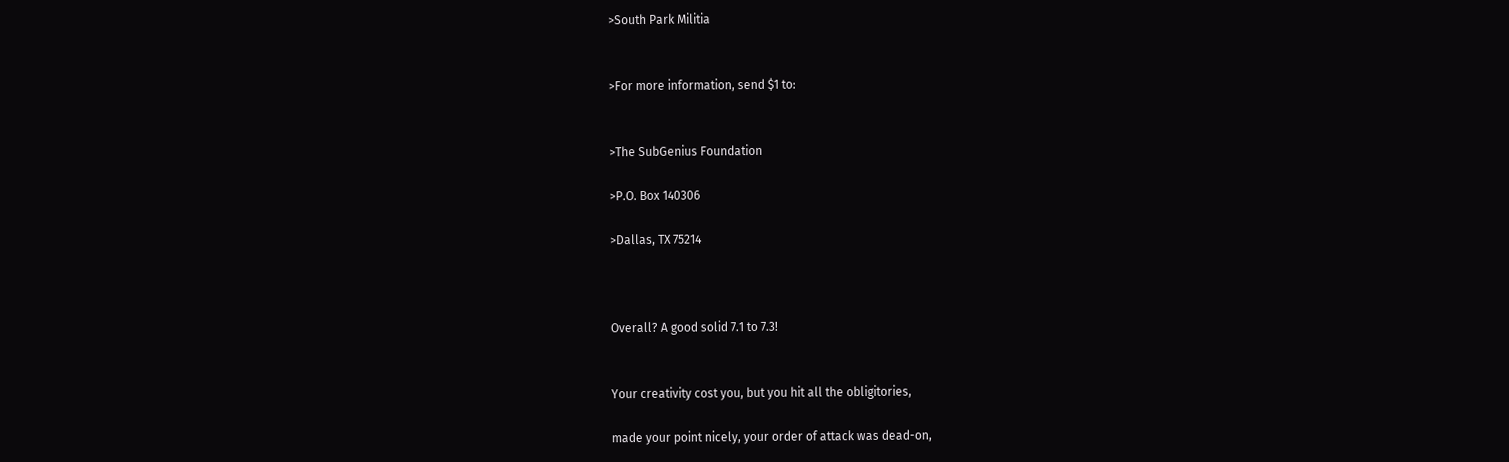>South Park Militia


>For more information, send $1 to:


>The SubGenius Foundation

>P.O. Box 140306

>Dallas, TX 75214



Overall? A good solid 7.1 to 7.3!


Your creativity cost you, but you hit all the obligitories,

made your point nicely, your order of attack was dead-on,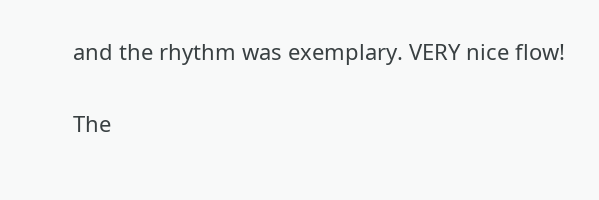and the rhythm was exemplary. VERY nice flow!


The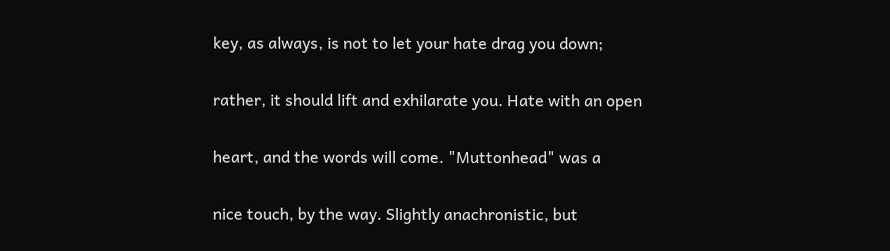key, as always, is not to let your hate drag you down;

rather, it should lift and exhilarate you. Hate with an open

heart, and the words will come. "Muttonhead" was a

nice touch, by the way. Slightly anachronistic, but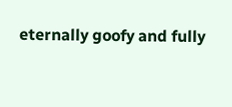eternally goofy and fully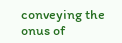conveying the onus of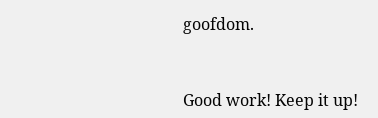goofdom.


Good work! Keep it up!